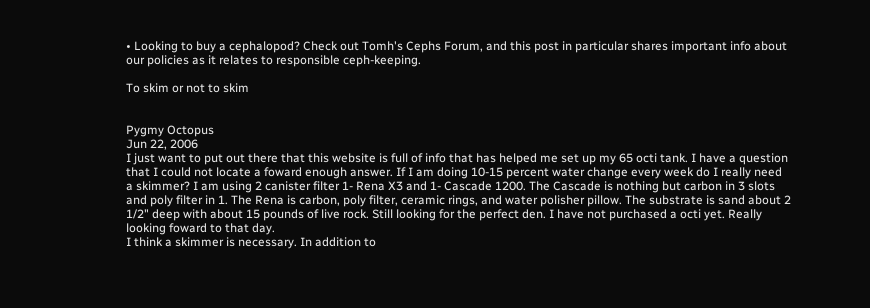• Looking to buy a cephalopod? Check out Tomh's Cephs Forum, and this post in particular shares important info about our policies as it relates to responsible ceph-keeping.

To skim or not to skim


Pygmy Octopus
Jun 22, 2006
I just want to put out there that this website is full of info that has helped me set up my 65 octi tank. I have a question that I could not locate a foward enough answer. If I am doing 10-15 percent water change every week do I really need a skimmer? I am using 2 canister filter 1- Rena X3 and 1- Cascade 1200. The Cascade is nothing but carbon in 3 slots and poly filter in 1. The Rena is carbon, poly filter, ceramic rings, and water polisher pillow. The substrate is sand about 2 1/2" deep with about 15 pounds of live rock. Still looking for the perfect den. I have not purchased a octi yet. Really looking foward to that day.
I think a skimmer is necessary. In addition to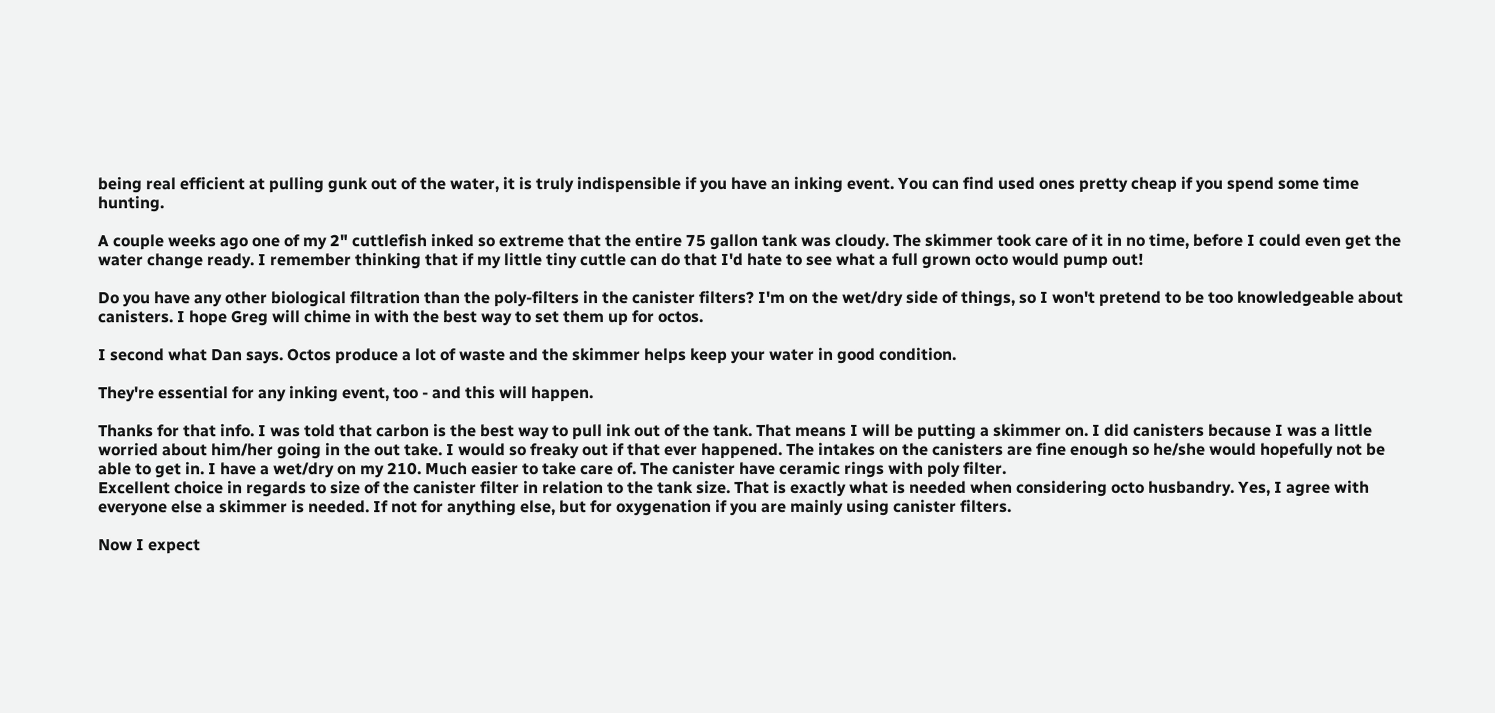being real efficient at pulling gunk out of the water, it is truly indispensible if you have an inking event. You can find used ones pretty cheap if you spend some time hunting.

A couple weeks ago one of my 2" cuttlefish inked so extreme that the entire 75 gallon tank was cloudy. The skimmer took care of it in no time, before I could even get the water change ready. I remember thinking that if my little tiny cuttle can do that I'd hate to see what a full grown octo would pump out!

Do you have any other biological filtration than the poly-filters in the canister filters? I'm on the wet/dry side of things, so I won't pretend to be too knowledgeable about canisters. I hope Greg will chime in with the best way to set them up for octos.

I second what Dan says. Octos produce a lot of waste and the skimmer helps keep your water in good condition.

They're essential for any inking event, too - and this will happen.

Thanks for that info. I was told that carbon is the best way to pull ink out of the tank. That means I will be putting a skimmer on. I did canisters because I was a little worried about him/her going in the out take. I would so freaky out if that ever happened. The intakes on the canisters are fine enough so he/she would hopefully not be able to get in. I have a wet/dry on my 210. Much easier to take care of. The canister have ceramic rings with poly filter.
Excellent choice in regards to size of the canister filter in relation to the tank size. That is exactly what is needed when considering octo husbandry. Yes, I agree with everyone else a skimmer is needed. If not for anything else, but for oxygenation if you are mainly using canister filters.

Now I expect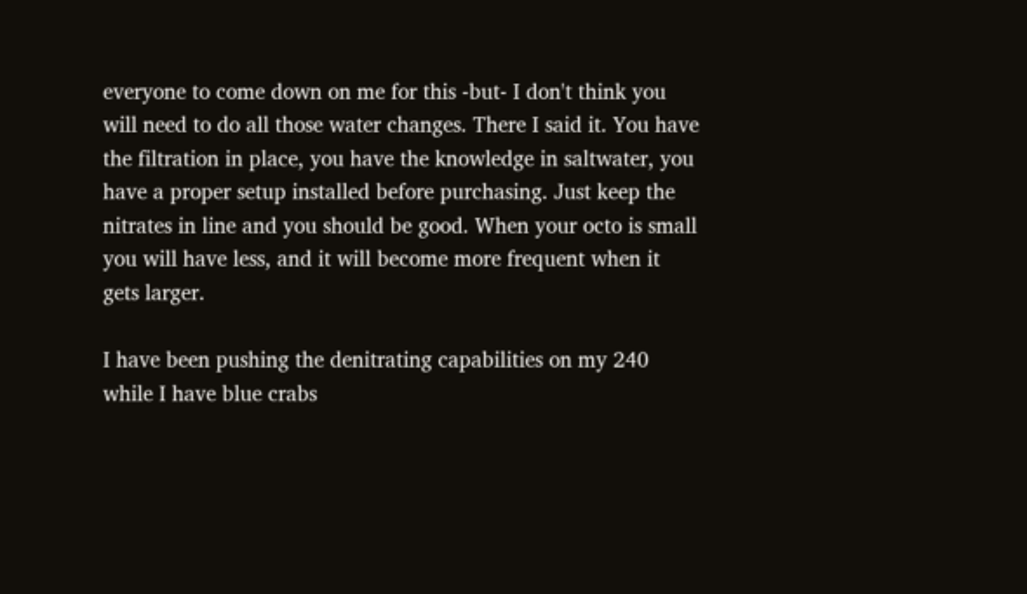everyone to come down on me for this -but- I don't think you will need to do all those water changes. There I said it. You have the filtration in place, you have the knowledge in saltwater, you have a proper setup installed before purchasing. Just keep the nitrates in line and you should be good. When your octo is small you will have less, and it will become more frequent when it gets larger.

I have been pushing the denitrating capabilities on my 240 while I have blue crabs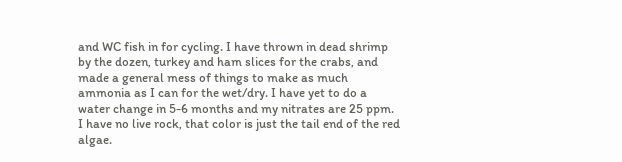and WC fish in for cycling. I have thrown in dead shrimp by the dozen, turkey and ham slices for the crabs, and made a general mess of things to make as much ammonia as I can for the wet/dry. I have yet to do a water change in 5-6 months and my nitrates are 25 ppm.
I have no live rock, that color is just the tail end of the red algae.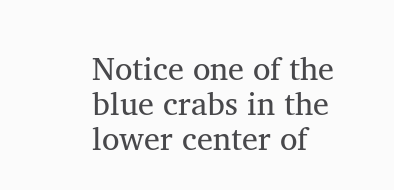Notice one of the blue crabs in the lower center of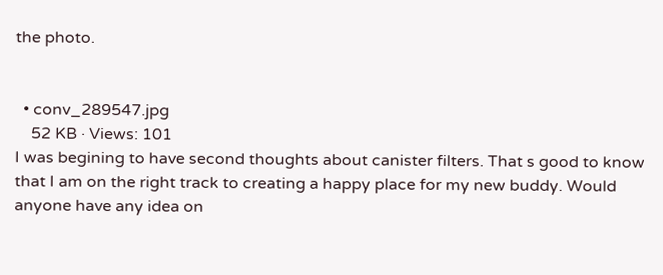the photo.


  • conv_289547.jpg
    52 KB · Views: 101
I was begining to have second thoughts about canister filters. That s good to know that I am on the right track to creating a happy place for my new buddy. Would anyone have any idea on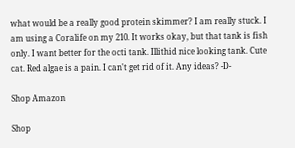what would be a really good protein skimmer? I am really stuck. I am using a Coralife on my 210. It works okay, but that tank is fish only. I want better for the octi tank. Illithid nice looking tank. Cute cat. Red algae is a pain. I can't get rid of it. Any ideas? -D-

Shop Amazon

Shop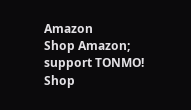Amazon
Shop Amazon; support TONMO!
Shop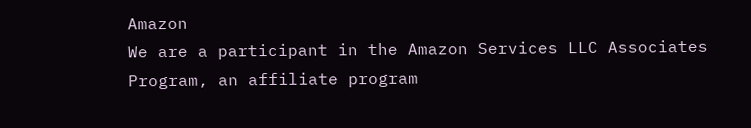Amazon
We are a participant in the Amazon Services LLC Associates Program, an affiliate program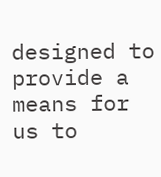designed to provide a means for us to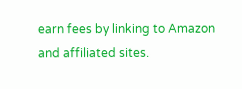earn fees by linking to Amazon and affiliated sites.